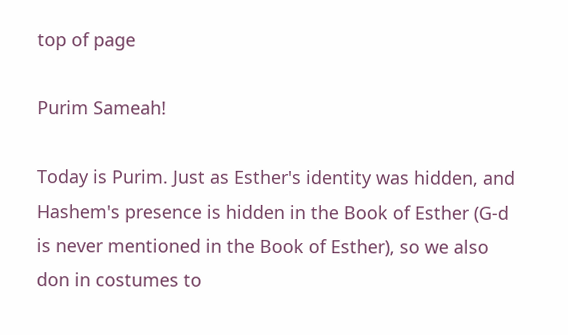top of page

Purim Sameah!

Today is Purim. Just as Esther's identity was hidden, and Hashem's presence is hidden in the Book of Esther (G-d is never mentioned in the Book of Esther), so we also don in costumes to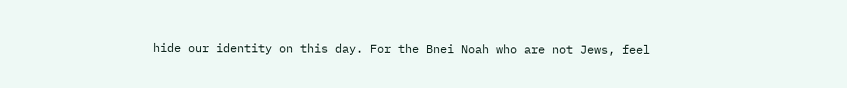hide our identity on this day. For the Bnei Noah who are not Jews, feel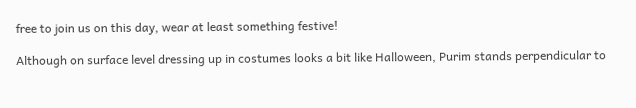free to join us on this day, wear at least something festive!

Although on surface level dressing up in costumes looks a bit like Halloween, Purim stands perpendicular to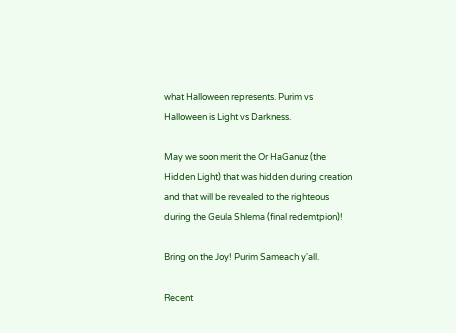what Halloween represents. Purim vs Halloween is Light vs Darkness.

May we soon merit the Or HaGanuz (the Hidden Light) that was hidden during creation and that will be revealed to the righteous during the Geula Shlema (final redemtpion)!

Bring on the Joy! Purim Sameach y'all.

Recent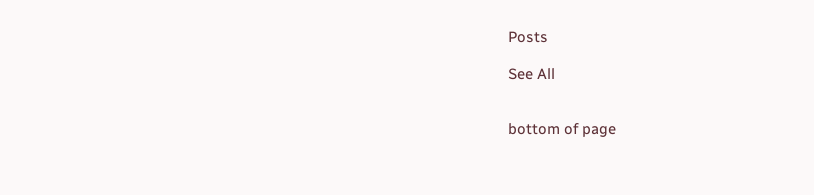Posts

See All


bottom of page